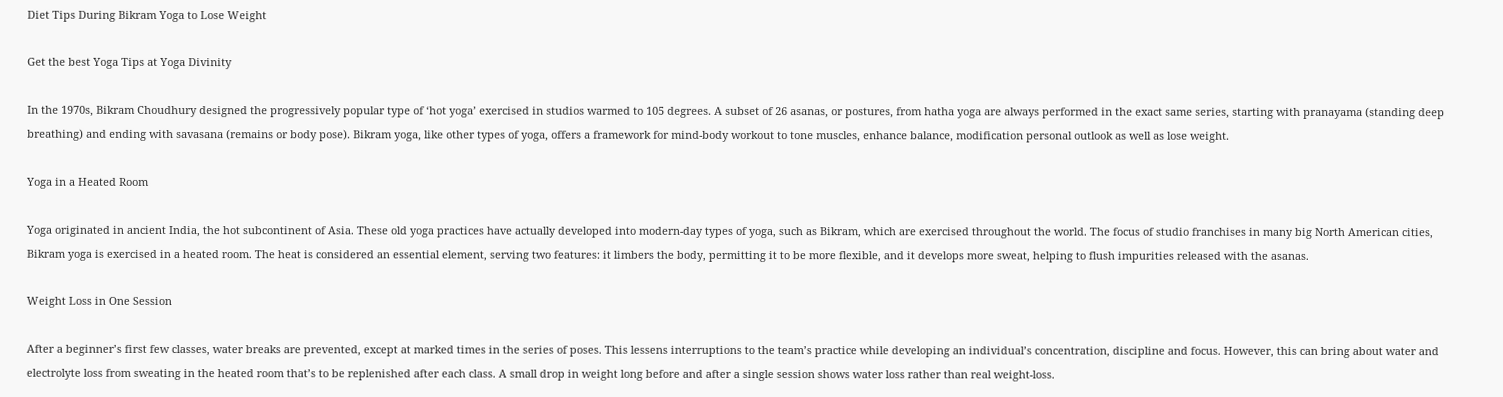Diet Tips During Bikram Yoga to Lose Weight

Get the best Yoga Tips at Yoga Divinity

In the 1970s, Bikram Choudhury designed the progressively popular type of ‘hot yoga’ exercised in studios warmed to 105 degrees. A subset of 26 asanas, or postures, from hatha yoga are always performed in the exact same series, starting with pranayama (standing deep breathing) and ending with savasana (remains or body pose). Bikram yoga, like other types of yoga, offers a framework for mind-body workout to tone muscles, enhance balance, modification personal outlook as well as lose weight.

Yoga in a Heated Room

Yoga originated in ancient India, the hot subcontinent of Asia. These old yoga practices have actually developed into modern-day types of yoga, such as Bikram, which are exercised throughout the world. The focus of studio franchises in many big North American cities,
Bikram yoga is exercised in a heated room. The heat is considered an essential element, serving two features: it limbers the body, permitting it to be more flexible, and it develops more sweat, helping to flush impurities released with the asanas.

Weight Loss in One Session

After a beginner’s first few classes, water breaks are prevented, except at marked times in the series of poses. This lessens interruptions to the team’s practice while developing an individual’s concentration, discipline and focus. However, this can bring about water and electrolyte loss from sweating in the heated room that’s to be replenished after each class. A small drop in weight long before and after a single session shows water loss rather than real weight-loss.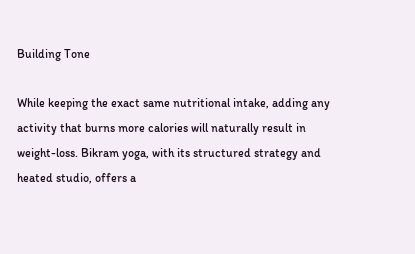Building Tone

While keeping the exact same nutritional intake, adding any activity that burns more calories will naturally result in weight-loss. Bikram yoga, with its structured strategy and heated studio, offers a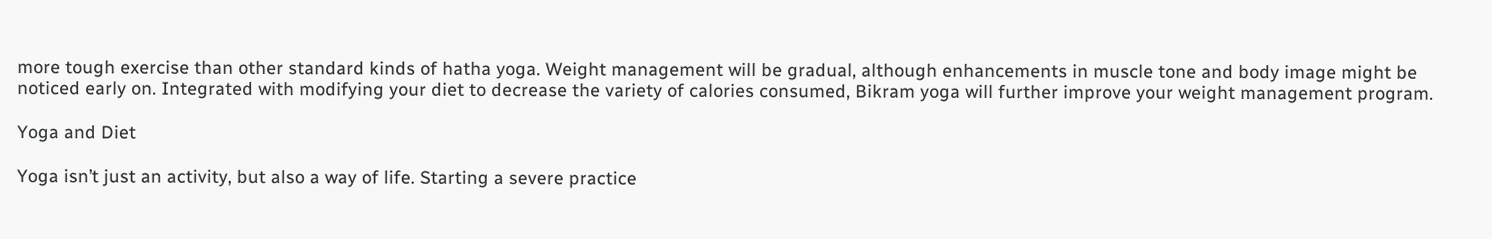more tough exercise than other standard kinds of hatha yoga. Weight management will be gradual, although enhancements in muscle tone and body image might be noticed early on. Integrated with modifying your diet to decrease the variety of calories consumed, Bikram yoga will further improve your weight management program.

Yoga and Diet

Yoga isn’t just an activity, but also a way of life. Starting a severe practice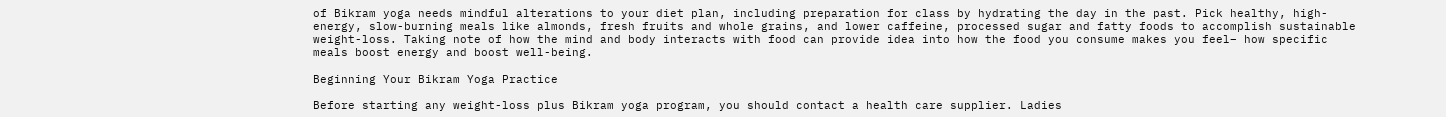of Bikram yoga needs mindful alterations to your diet plan, including preparation for class by hydrating the day in the past. Pick healthy, high-energy, slow-burning meals like almonds, fresh fruits and whole grains, and lower caffeine, processed sugar and fatty foods to accomplish sustainable weight-loss. Taking note of how the mind and body interacts with food can provide idea into how the food you consume makes you feel– how specific meals boost energy and boost well-being.

Beginning Your Bikram Yoga Practice

Before starting any weight-loss plus Bikram yoga program, you should contact a health care supplier. Ladies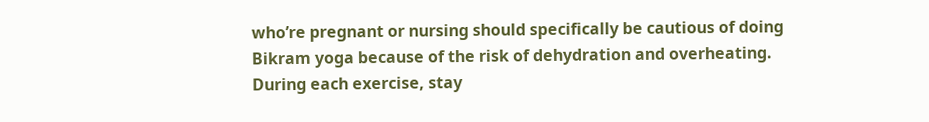who’re pregnant or nursing should specifically be cautious of doing Bikram yoga because of the risk of dehydration and overheating. During each exercise, stay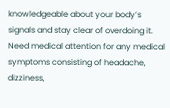knowledgeable about your body’s signals and stay clear of overdoing it. Need medical attention for any medical symptoms consisting of headache, dizziness,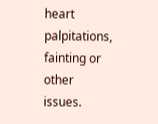heart palpitations, fainting or other issues.